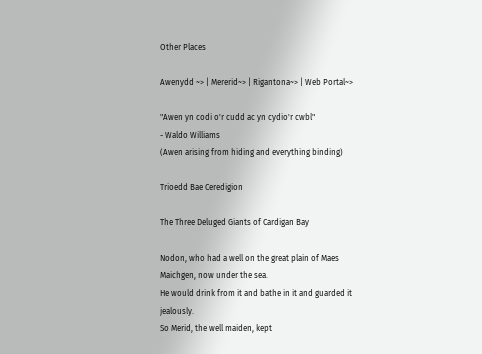Other Places

Awenydd ~> | Mererid~> | Rigantona~> | Web Portal~>

"Awen yn codi o'r cudd ac yn cydio'r cwbl"
- Waldo Williams
(Awen arising from hiding and everything binding)

Trioedd Bae Ceredigion

The Three Deluged Giants of Cardigan Bay

Nodon, who had a well on the great plain of Maes Maichgen, now under the sea.
He would drink from it and bathe in it and guarded it jealously.
So Merid, the well maiden, kept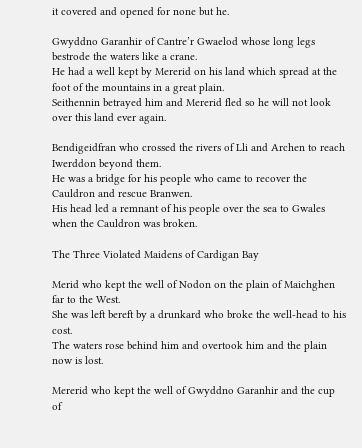it covered and opened for none but he.

Gwyddno Garanhir of Cantre’r Gwaelod whose long legs bestrode the waters like a crane.
He had a well kept by Mererid on his land which spread at the foot of the mountains in a great plain.
Seithennin betrayed him and Mererid fled so he will not look over this land ever again.

Bendigeidfran who crossed the rivers of Lli and Archen to reach Iwerddon beyond them.
He was a bridge for his people who came to recover the Cauldron and rescue Branwen.
His head led a remnant of his people over the sea to Gwales when the Cauldron was broken.

The Three Violated Maidens of Cardigan Bay

Merid who kept the well of Nodon on the plain of Maichghen far to the West.
She was left bereft by a drunkard who broke the well-head to his cost.
The waters rose behind him and overtook him and the plain now is lost.

Mererid who kept the well of Gwyddno Garanhir and the cup of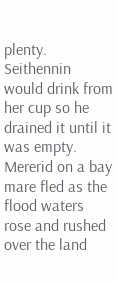plenty.
Seithennin would drink from her cup so he drained it until it was empty.
Mererid on a bay mare fled as the flood waters rose and rushed over the land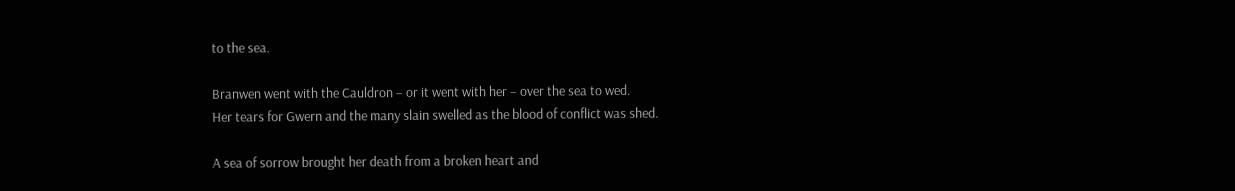to the sea.

Branwen went with the Cauldron – or it went with her – over the sea to wed.
Her tears for Gwern and the many slain swelled as the blood of conflict was shed.

A sea of sorrow brought her death from a broken heart and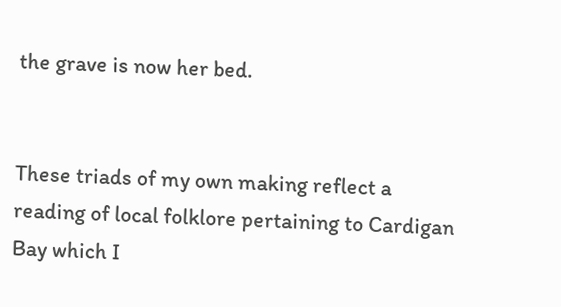the grave is now her bed.


These triads of my own making reflect a reading of local folklore pertaining to Cardigan Bay which I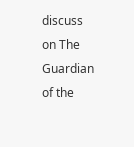discuss on The Guardian of the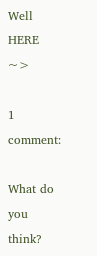Well HERE ~>

1 comment:

What do you think?